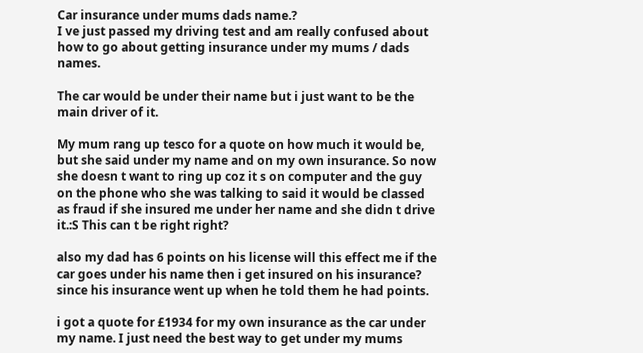Car insurance under mums dads name.?
I ve just passed my driving test and am really confused about how to go about getting insurance under my mums / dads names.

The car would be under their name but i just want to be the main driver of it.

My mum rang up tesco for a quote on how much it would be, but she said under my name and on my own insurance. So now she doesn t want to ring up coz it s on computer and the guy on the phone who she was talking to said it would be classed as fraud if she insured me under her name and she didn t drive it.:S This can t be right right?

also my dad has 6 points on his license will this effect me if the car goes under his name then i get insured on his insurance? since his insurance went up when he told them he had points.

i got a quote for £1934 for my own insurance as the car under my name. I just need the best way to get under my mums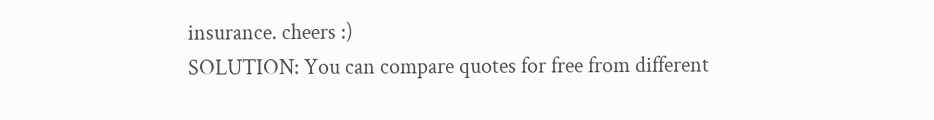insurance. cheers :)
SOLUTION: You can compare quotes for free from different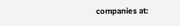companies at: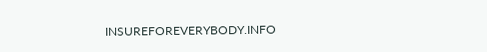INSUREFOREVERYBODY.INFO